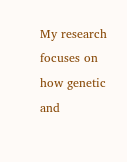My research focuses on how genetic and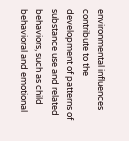environmental influences contribute to the development of patterns of substance use and related behaviors, such as child behavioral and emotional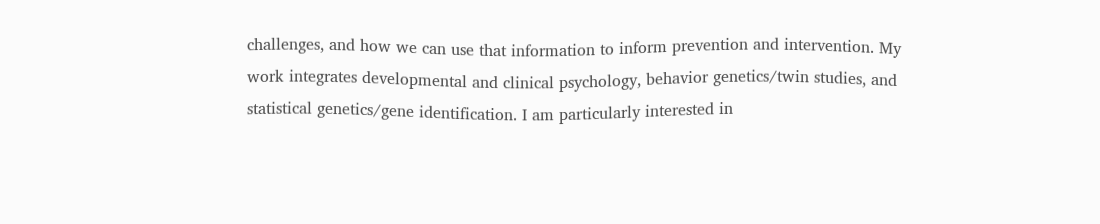challenges, and how we can use that information to inform prevention and intervention. My work integrates developmental and clinical psychology, behavior genetics/twin studies, and statistical genetics/gene identification. I am particularly interested in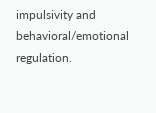impulsivity and behavioral/emotional regulation.